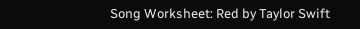Song Worksheet: Red by Taylor Swift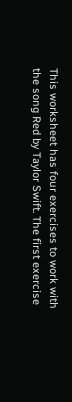This worksheet has four exercises to work with the song Red by Taylor Swift. The first exercise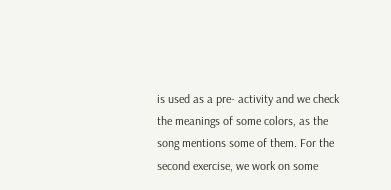is used as a pre- activity and we check the meanings of some colors, as the song mentions some of them. For the second exercise, we work on some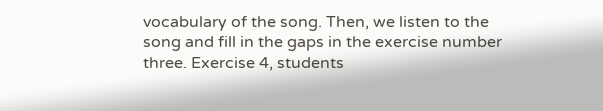vocabulary of the song. Then, we listen to the song and fill in the gaps in the exercise number three. Exercise 4, students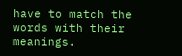have to match the words with their meanings.